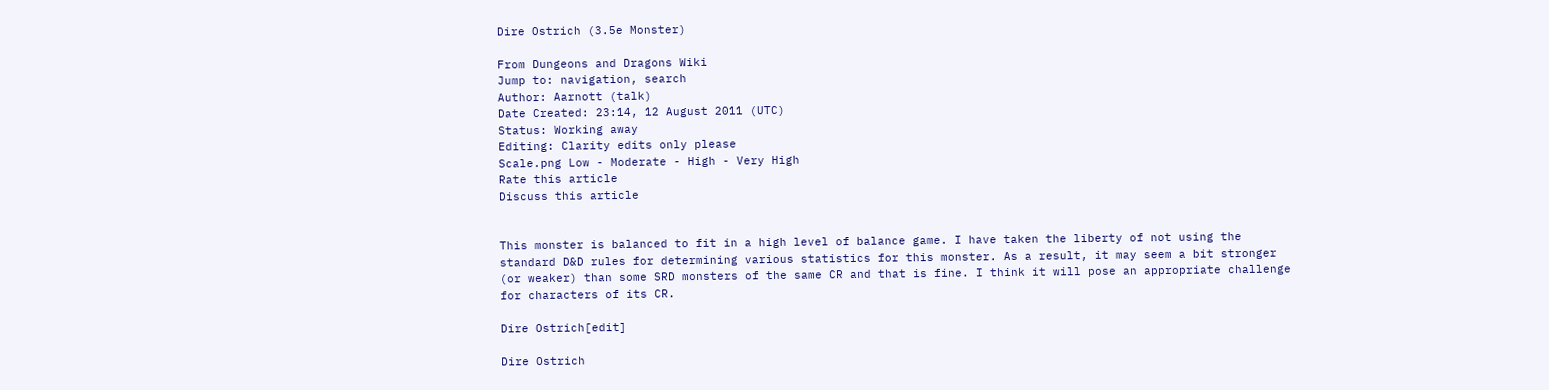Dire Ostrich (3.5e Monster)

From Dungeons and Dragons Wiki
Jump to: navigation, search
Author: Aarnott (talk)
Date Created: 23:14, 12 August 2011 (UTC)
Status: Working away
Editing: Clarity edits only please
Scale.png Low - Moderate - High - Very High
Rate this article
Discuss this article


This monster is balanced to fit in a high level of balance game. I have taken the liberty of not using the standard D&D rules for determining various statistics for this monster. As a result, it may seem a bit stronger (or weaker) than some SRD monsters of the same CR and that is fine. I think it will pose an appropriate challenge for characters of its CR.

Dire Ostrich[edit]

Dire Ostrich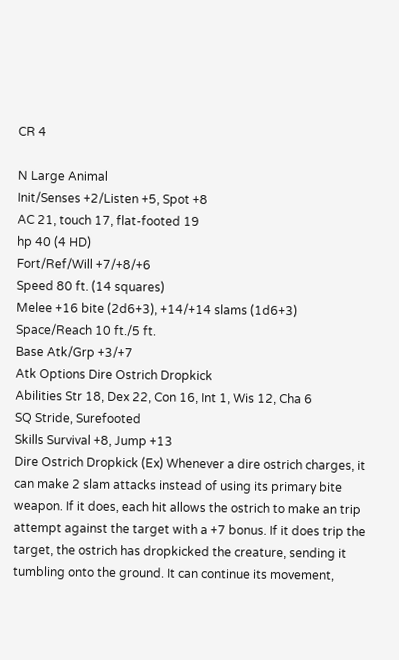CR 4

N Large Animal
Init/Senses +2/Listen +5, Spot +8
AC 21, touch 17, flat-footed 19
hp 40 (4 HD)
Fort/Ref/Will +7/+8/+6
Speed 80 ft. (14 squares)
Melee +16 bite (2d6+3), +14/+14 slams (1d6+3)
Space/Reach 10 ft./5 ft.
Base Atk/Grp +3/+7
Atk Options Dire Ostrich Dropkick
Abilities Str 18, Dex 22, Con 16, Int 1, Wis 12, Cha 6
SQ Stride, Surefooted
Skills Survival +8, Jump +13
Dire Ostrich Dropkick (Ex) Whenever a dire ostrich charges, it can make 2 slam attacks instead of using its primary bite weapon. If it does, each hit allows the ostrich to make an trip attempt against the target with a +7 bonus. If it does trip the target, the ostrich has dropkicked the creature, sending it tumbling onto the ground. It can continue its movement,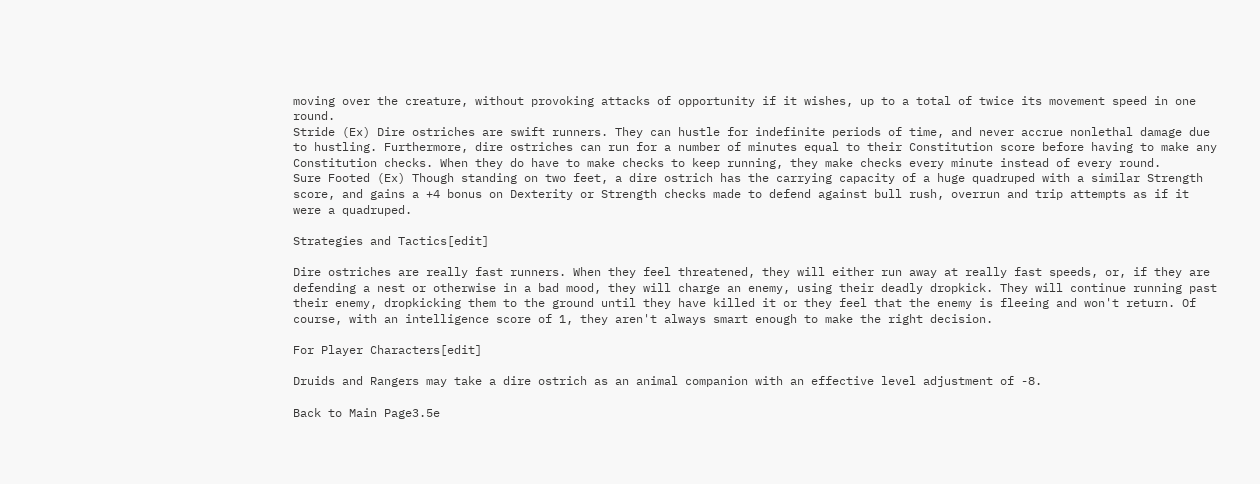moving over the creature, without provoking attacks of opportunity if it wishes, up to a total of twice its movement speed in one round.
Stride (Ex) Dire ostriches are swift runners. They can hustle for indefinite periods of time, and never accrue nonlethal damage due to hustling. Furthermore, dire ostriches can run for a number of minutes equal to their Constitution score before having to make any Constitution checks. When they do have to make checks to keep running, they make checks every minute instead of every round.
Sure Footed (Ex) Though standing on two feet, a dire ostrich has the carrying capacity of a huge quadruped with a similar Strength score, and gains a +4 bonus on Dexterity or Strength checks made to defend against bull rush, overrun and trip attempts as if it were a quadruped.

Strategies and Tactics[edit]

Dire ostriches are really fast runners. When they feel threatened, they will either run away at really fast speeds, or, if they are defending a nest or otherwise in a bad mood, they will charge an enemy, using their deadly dropkick. They will continue running past their enemy, dropkicking them to the ground until they have killed it or they feel that the enemy is fleeing and won't return. Of course, with an intelligence score of 1, they aren't always smart enough to make the right decision.

For Player Characters[edit]

Druids and Rangers may take a dire ostrich as an animal companion with an effective level adjustment of -8.

Back to Main Page3.5e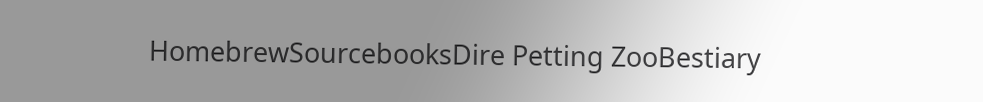HomebrewSourcebooksDire Petting ZooBestiary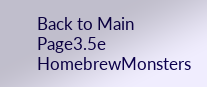Back to Main Page3.5e HomebrewMonsters